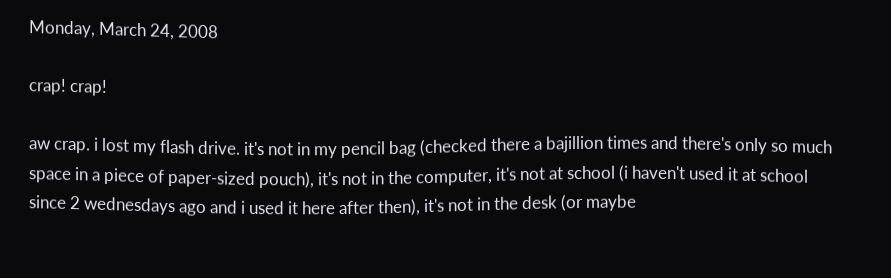Monday, March 24, 2008

crap! crap!

aw crap. i lost my flash drive. it's not in my pencil bag (checked there a bajillion times and there's only so much space in a piece of paper-sized pouch), it's not in the computer, it's not at school (i haven't used it at school since 2 wednesdays ago and i used it here after then), it's not in the desk (or maybe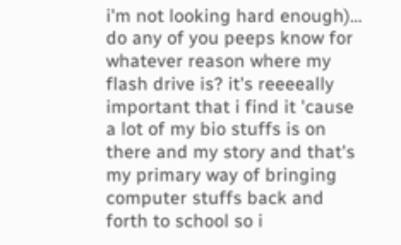i'm not looking hard enough)...
do any of you peeps know for whatever reason where my flash drive is? it's reeeeally important that i find it 'cause a lot of my bio stuffs is on there and my story and that's my primary way of bringing computer stuffs back and forth to school so i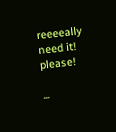reeeeally need it! please!

...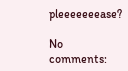pleeeeeeease?

No comments: